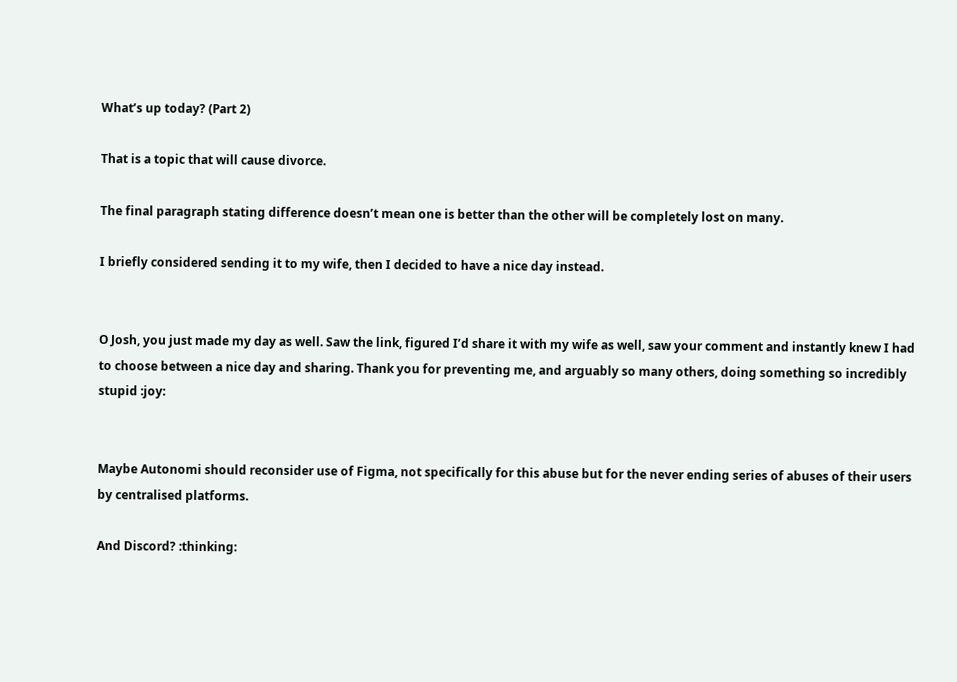What’s up today? (Part 2)

That is a topic that will cause divorce.

The final paragraph stating difference doesn’t mean one is better than the other will be completely lost on many.

I briefly considered sending it to my wife, then I decided to have a nice day instead.


O Josh, you just made my day as well. Saw the link, figured I’d share it with my wife as well, saw your comment and instantly knew I had to choose between a nice day and sharing. Thank you for preventing me, and arguably so many others, doing something so incredibly stupid :joy:


Maybe Autonomi should reconsider use of Figma, not specifically for this abuse but for the never ending series of abuses of their users by centralised platforms.

And Discord? :thinking: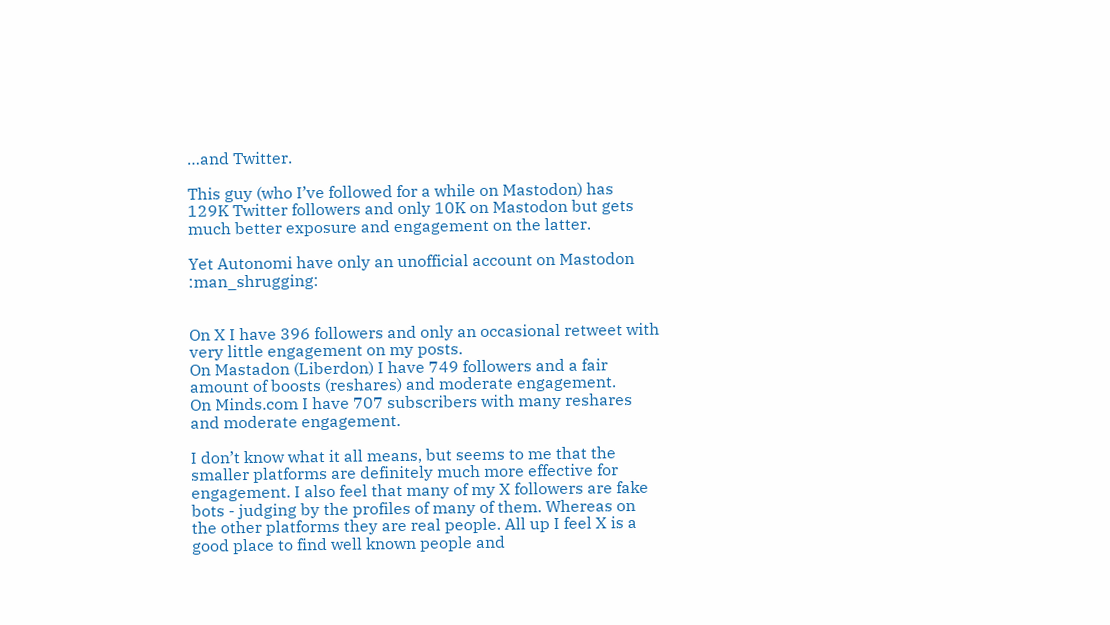…and Twitter.

This guy (who I’ve followed for a while on Mastodon) has 129K Twitter followers and only 10K on Mastodon but gets much better exposure and engagement on the latter.

Yet Autonomi have only an unofficial account on Mastodon :man_shrugging:


On X I have 396 followers and only an occasional retweet with very little engagement on my posts.
On Mastadon (Liberdon) I have 749 followers and a fair amount of boosts (reshares) and moderate engagement.
On Minds.com I have 707 subscribers with many reshares and moderate engagement.

I don’t know what it all means, but seems to me that the smaller platforms are definitely much more effective for engagement. I also feel that many of my X followers are fake bots - judging by the profiles of many of them. Whereas on the other platforms they are real people. All up I feel X is a good place to find well known people and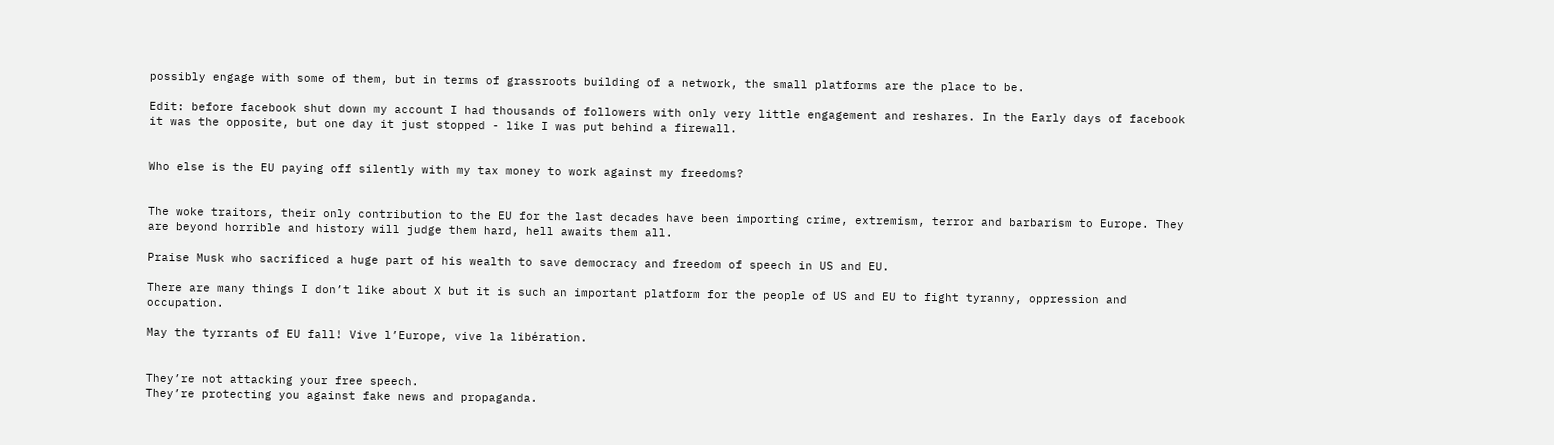possibly engage with some of them, but in terms of grassroots building of a network, the small platforms are the place to be.

Edit: before facebook shut down my account I had thousands of followers with only very little engagement and reshares. In the Early days of facebook it was the opposite, but one day it just stopped - like I was put behind a firewall.


Who else is the EU paying off silently with my tax money to work against my freedoms?


The woke traitors, their only contribution to the EU for the last decades have been importing crime, extremism, terror and barbarism to Europe. They are beyond horrible and history will judge them hard, hell awaits them all.

Praise Musk who sacrificed a huge part of his wealth to save democracy and freedom of speech in US and EU.

There are many things I don’t like about X but it is such an important platform for the people of US and EU to fight tyranny, oppression and occupation.

May the tyrrants of EU fall! Vive l’Europe, vive la libération.


They’re not attacking your free speech.
They’re protecting you against fake news and propaganda.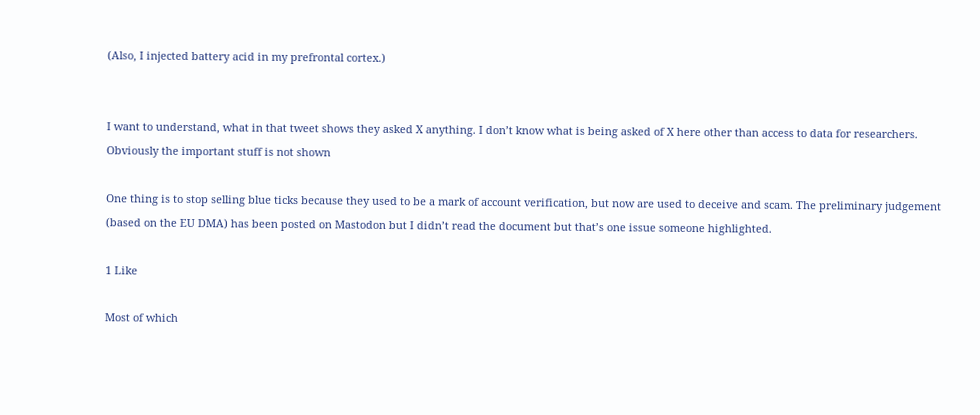(Also, I injected battery acid in my prefrontal cortex.)


I want to understand, what in that tweet shows they asked X anything. I don’t know what is being asked of X here other than access to data for researchers. Obviously the important stuff is not shown

One thing is to stop selling blue ticks because they used to be a mark of account verification, but now are used to deceive and scam. The preliminary judgement (based on the EU DMA) has been posted on Mastodon but I didn’t read the document but that’s one issue someone highlighted.

1 Like

Most of which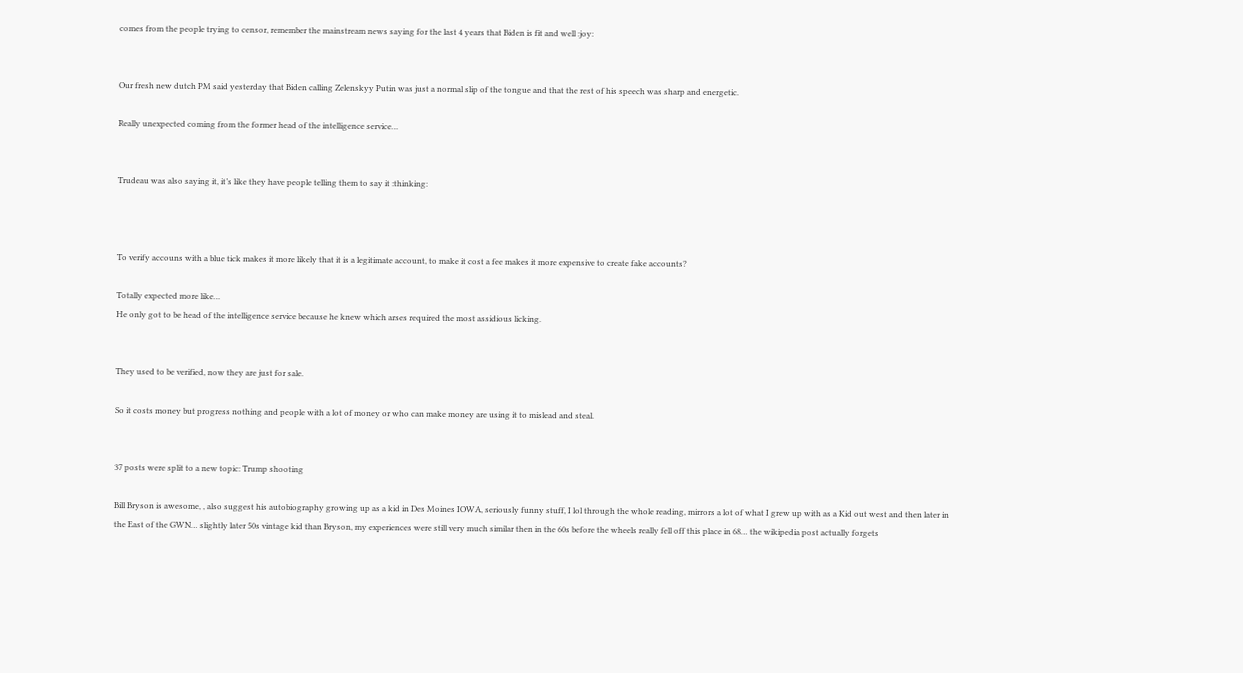comes from the people trying to censor, remember the mainstream news saying for the last 4 years that Biden is fit and well :joy:


Our fresh new dutch PM said yesterday that Biden calling Zelenskyy Putin was just a normal slip of the tongue and that the rest of his speech was sharp and energetic.

Really unexpected coming from the former head of the intelligence service…


Trudeau was also saying it, it’s like they have people telling them to say it :thinking:



To verify accouns with a blue tick makes it more likely that it is a legitimate account, to make it cost a fee makes it more expensive to create fake accounts?

Totally expected more like…
He only got to be head of the intelligence service because he knew which arses required the most assidious licking.


They used to be verified, now they are just for sale.

So it costs money but progress nothing and people with a lot of money or who can make money are using it to mislead and steal.


37 posts were split to a new topic: Trump shooting

Bill Bryson is awesome, , also suggest his autobiography growing up as a kid in Des Moines IOWA, seriously funny stuff, I lol through the whole reading, mirrors a lot of what I grew up with as a Kid out west and then later in the East of the GWN… slightly later 50s vintage kid than Bryson, my experiences were still very much similar then in the 60s before the wheels really fell off this place in 68… the wikipedia post actually forgets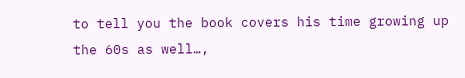to tell you the book covers his time growing up the 60s as well…,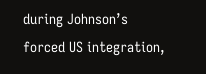during Johnson’s forced US integration,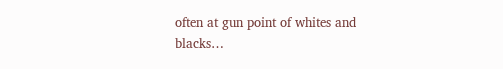often at gun point of whites and blacks…